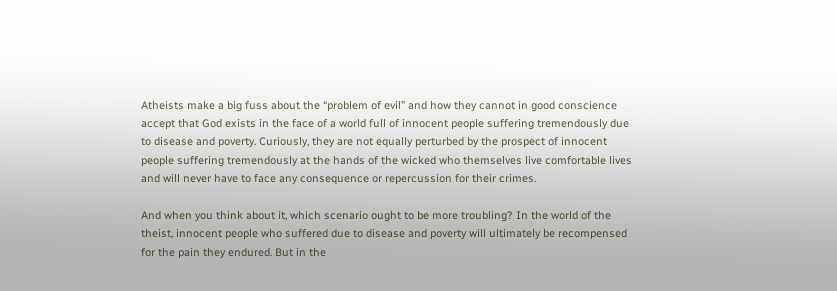Atheists make a big fuss about the “problem of evil” and how they cannot in good conscience accept that God exists in the face of a world full of innocent people suffering tremendously due to disease and poverty. Curiously, they are not equally perturbed by the prospect of innocent people suffering tremendously at the hands of the wicked who themselves live comfortable lives and will never have to face any consequence or repercussion for their crimes.

And when you think about it, which scenario ought to be more troubling? In the world of the theist, innocent people who suffered due to disease and poverty will ultimately be recompensed for the pain they endured. But in the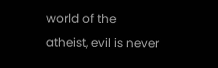world of the atheist, evil is never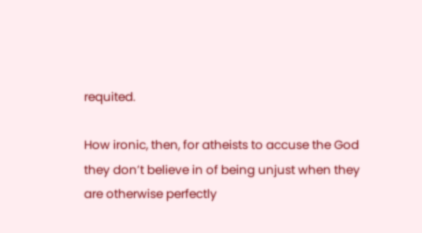requited.

How ironic, then, for atheists to accuse the God they don’t believe in of being unjust when they are otherwise perfectly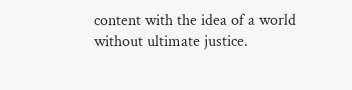content with the idea of a world without ultimate justice.